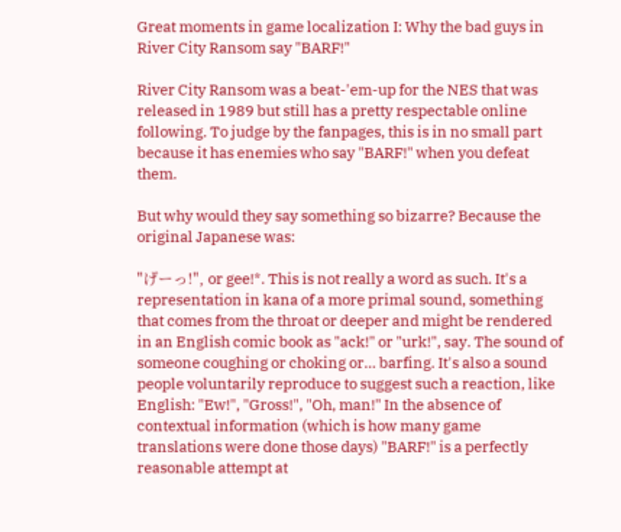Great moments in game localization I: Why the bad guys in River City Ransom say "BARF!"

River City Ransom was a beat-'em-up for the NES that was released in 1989 but still has a pretty respectable online following. To judge by the fanpages, this is in no small part because it has enemies who say "BARF!" when you defeat them.

But why would they say something so bizarre? Because the original Japanese was:

"げーっ!", or gee!*. This is not really a word as such. It's a representation in kana of a more primal sound, something that comes from the throat or deeper and might be rendered in an English comic book as "ack!" or "urk!", say. The sound of someone coughing or choking or... barfing. It's also a sound people voluntarily reproduce to suggest such a reaction, like English: "Ew!", "Gross!", "Oh, man!" In the absence of contextual information (which is how many game translations were done those days) "BARF!" is a perfectly reasonable attempt at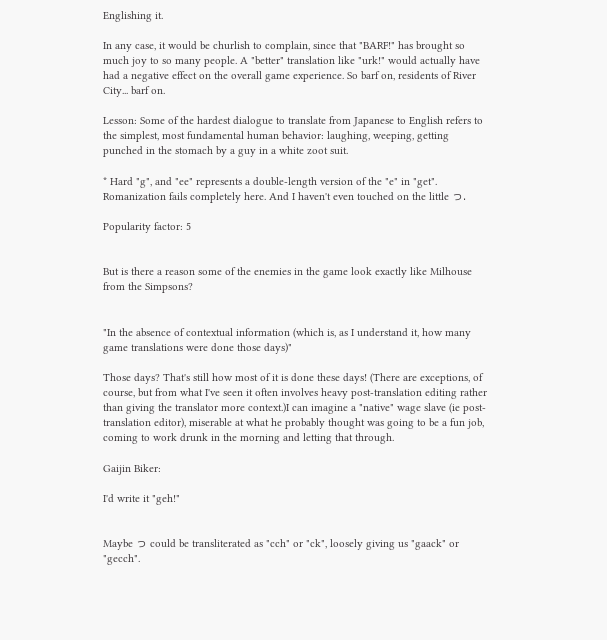Englishing it.

In any case, it would be churlish to complain, since that "BARF!" has brought so much joy to so many people. A "better" translation like "urk!" would actually have had a negative effect on the overall game experience. So barf on, residents of River City... barf on.

Lesson: Some of the hardest dialogue to translate from Japanese to English refers to the simplest, most fundamental human behavior: laughing, weeping, getting punched in the stomach by a guy in a white zoot suit.

* Hard "g", and "ee" represents a double-length version of the "e" in "get". Romanization fails completely here. And I haven't even touched on the little っ.

Popularity factor: 5


But is there a reason some of the enemies in the game look exactly like Milhouse from the Simpsons?


"In the absence of contextual information (which is, as I understand it, how many game translations were done those days)"

Those days? That's still how most of it is done these days! (There are exceptions, of course, but from what I've seen it often involves heavy post-translation editing rather than giving the translator more context.)I can imagine a "native" wage slave (ie post-translation editor), miserable at what he probably thought was going to be a fun job, coming to work drunk in the morning and letting that through.

Gaijin Biker:

I'd write it "geh!"


Maybe っ could be transliterated as "cch" or "ck", loosely giving us "gaack" or "gecch".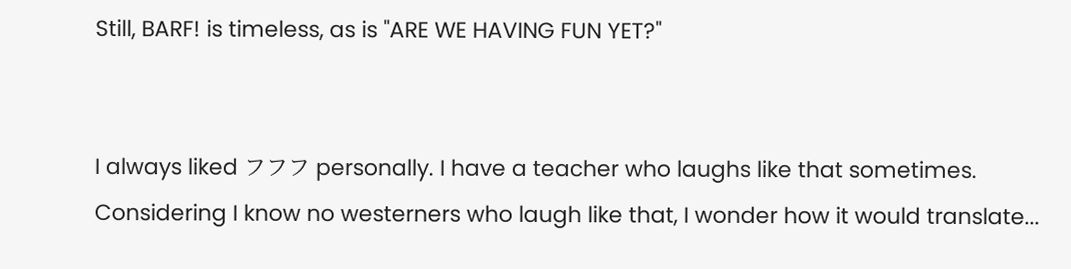Still, BARF! is timeless, as is "ARE WE HAVING FUN YET?"


I always liked フフフ personally. I have a teacher who laughs like that sometimes. Considering I know no westerners who laugh like that, I wonder how it would translate...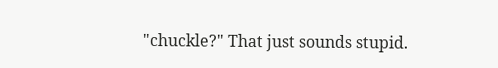"chuckle?" That just sounds stupid.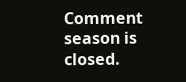Comment season is closed.